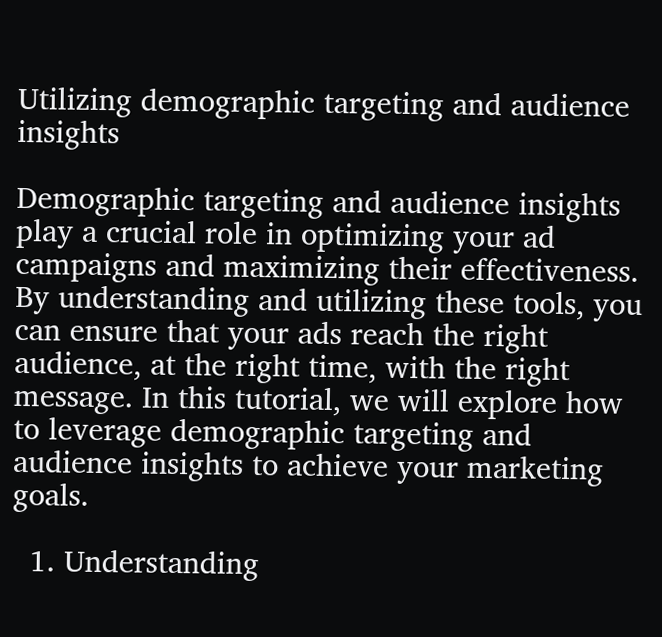Utilizing demographic targeting and audience insights

Demographic targeting and audience insights play a crucial role in optimizing your ad campaigns and maximizing their effectiveness. By understanding and utilizing these tools, you can ensure that your ads reach the right audience, at the right time, with the right message. In this tutorial, we will explore how to leverage demographic targeting and audience insights to achieve your marketing goals.

  1. Understanding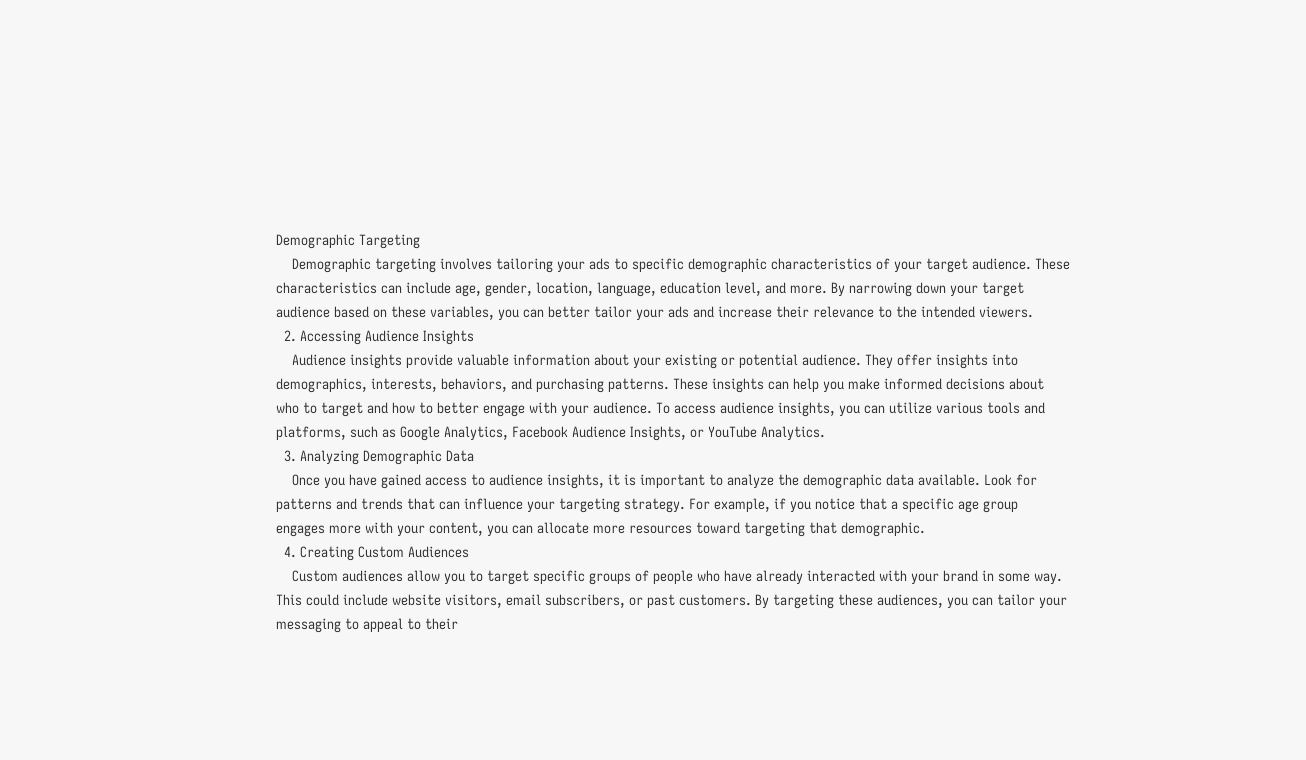Demographic Targeting
    Demographic targeting involves tailoring your ads to specific demographic characteristics of your target audience. These characteristics can include age, gender, location, language, education level, and more. By narrowing down your target audience based on these variables, you can better tailor your ads and increase their relevance to the intended viewers.
  2. Accessing Audience Insights
    Audience insights provide valuable information about your existing or potential audience. They offer insights into demographics, interests, behaviors, and purchasing patterns. These insights can help you make informed decisions about who to target and how to better engage with your audience. To access audience insights, you can utilize various tools and platforms, such as Google Analytics, Facebook Audience Insights, or YouTube Analytics.
  3. Analyzing Demographic Data
    Once you have gained access to audience insights, it is important to analyze the demographic data available. Look for patterns and trends that can influence your targeting strategy. For example, if you notice that a specific age group engages more with your content, you can allocate more resources toward targeting that demographic.
  4. Creating Custom Audiences
    Custom audiences allow you to target specific groups of people who have already interacted with your brand in some way. This could include website visitors, email subscribers, or past customers. By targeting these audiences, you can tailor your messaging to appeal to their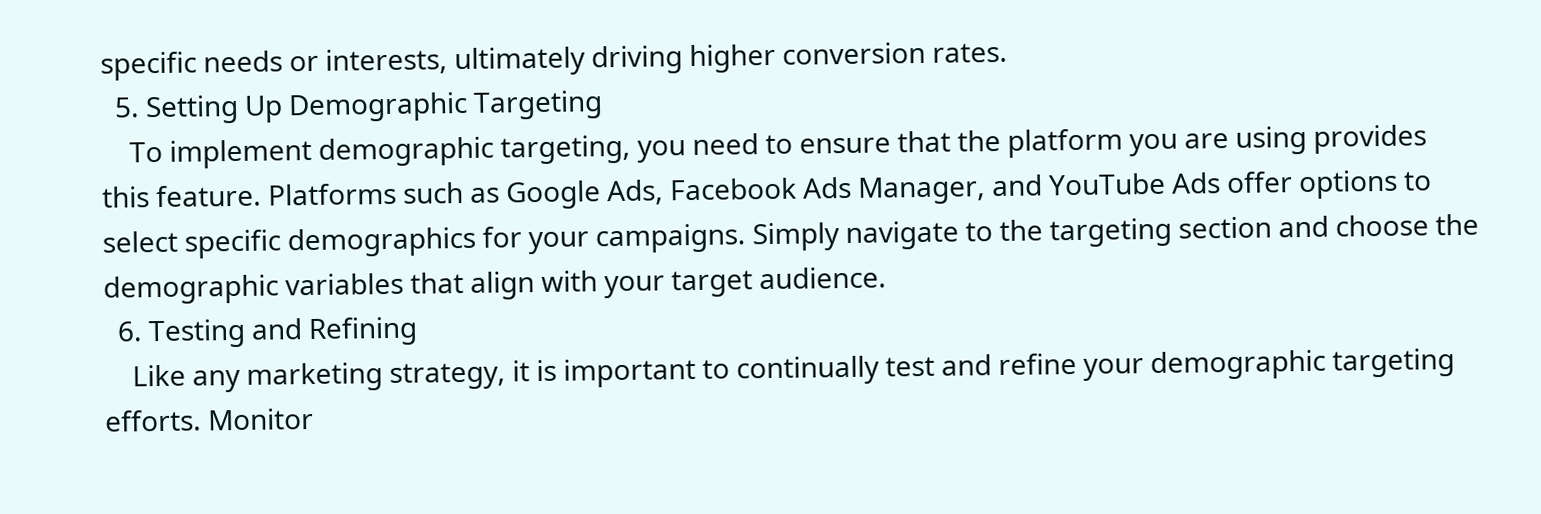specific needs or interests, ultimately driving higher conversion rates.
  5. Setting Up Demographic Targeting
    To implement demographic targeting, you need to ensure that the platform you are using provides this feature. Platforms such as Google Ads, Facebook Ads Manager, and YouTube Ads offer options to select specific demographics for your campaigns. Simply navigate to the targeting section and choose the demographic variables that align with your target audience.
  6. Testing and Refining
    Like any marketing strategy, it is important to continually test and refine your demographic targeting efforts. Monitor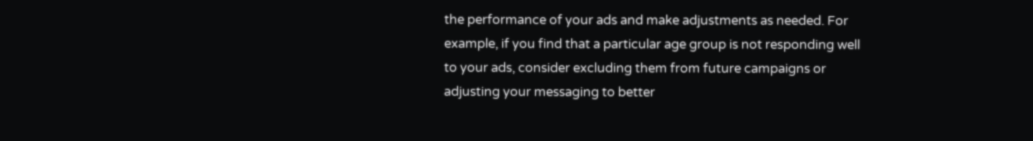the performance of your ads and make adjustments as needed. For example, if you find that a particular age group is not responding well to your ads, consider excluding them from future campaigns or adjusting your messaging to better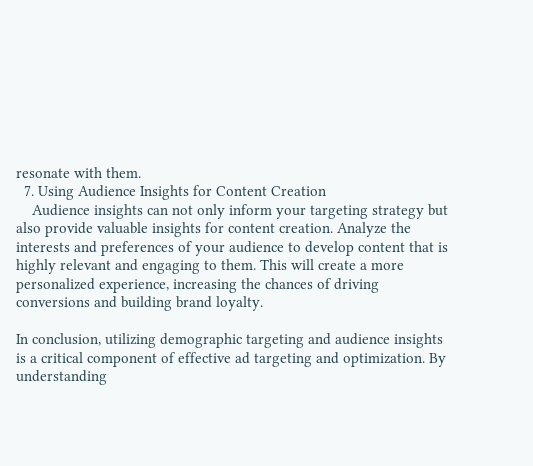resonate with them.
  7. Using Audience Insights for Content Creation
    Audience insights can not only inform your targeting strategy but also provide valuable insights for content creation. Analyze the interests and preferences of your audience to develop content that is highly relevant and engaging to them. This will create a more personalized experience, increasing the chances of driving conversions and building brand loyalty.

In conclusion, utilizing demographic targeting and audience insights is a critical component of effective ad targeting and optimization. By understanding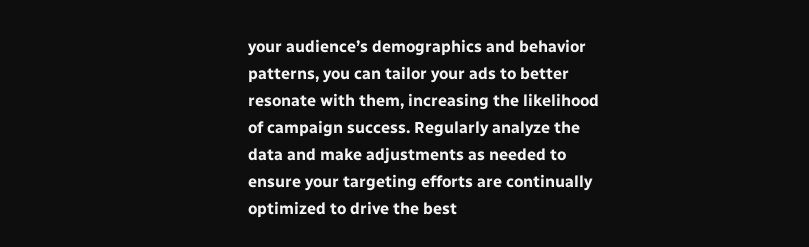your audience’s demographics and behavior patterns, you can tailor your ads to better resonate with them, increasing the likelihood of campaign success. Regularly analyze the data and make adjustments as needed to ensure your targeting efforts are continually optimized to drive the best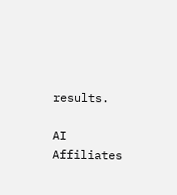results.

AI Affiliates